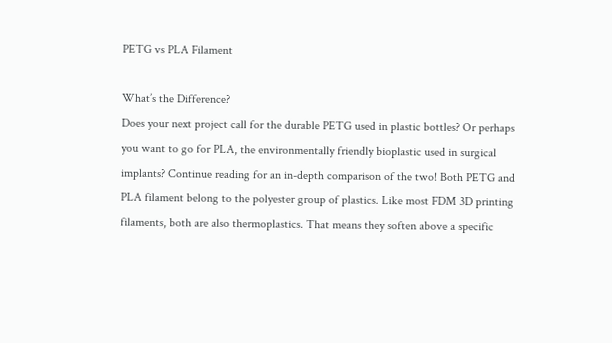PETG vs PLA Filament

What’s the Difference?
Does your next project call for the durable PETG used in plastic bottles? Or perhaps you want to go for PLA, the environmentally friendly bioplastic used in surgical implants? Continue reading for an in-depth comparison of the two! Both PETG and PLA filament belong to the polyester group of plastics. Like most FDM 3D printing filaments, both are also thermoplastics. That means they soften above a specific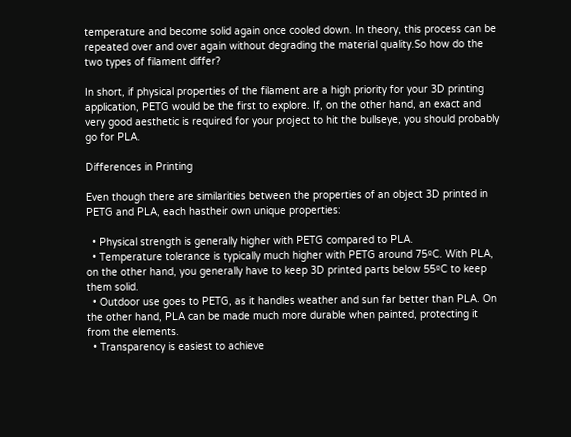temperature and become solid again once cooled down. In theory, this process can be repeated over and over again without degrading the material quality.So how do the two types of filament differ?

In short, if physical properties of the filament are a high priority for your 3D printing application, PETG would be the first to explore. If, on the other hand, an exact and very good aesthetic is required for your project to hit the bullseye, you should probably go for PLA.

Differences in Printing

Even though there are similarities between the properties of an object 3D printed in PETG and PLA, each hastheir own unique properties:

  • Physical strength is generally higher with PETG compared to PLA.
  • Temperature tolerance is typically much higher with PETG around 75ºC. With PLA, on the other hand, you generally have to keep 3D printed parts below 55ºC to keep them solid.
  • Outdoor use goes to PETG, as it handles weather and sun far better than PLA. On the other hand, PLA can be made much more durable when painted, protecting it from the elements.
  • Transparency is easiest to achieve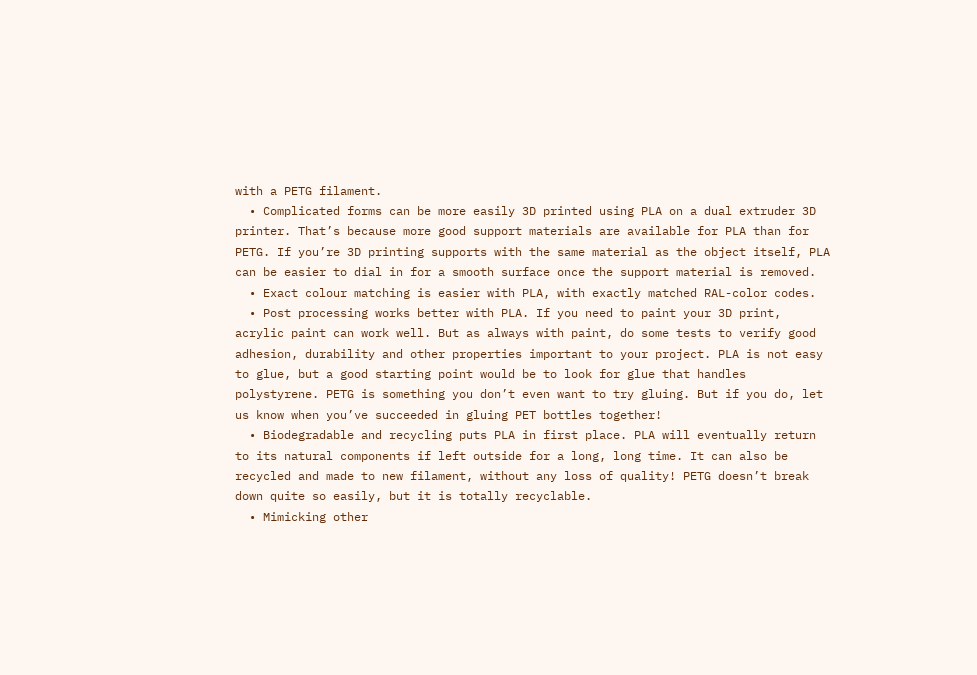with a PETG filament.
  • Complicated forms can be more easily 3D printed using PLA on a dual extruder 3D printer. That’s because more good support materials are available for PLA than for PETG. If you’re 3D printing supports with the same material as the object itself, PLA can be easier to dial in for a smooth surface once the support material is removed.
  • Exact colour matching is easier with PLA, with exactly matched RAL-color codes.
  • Post processing works better with PLA. If you need to paint your 3D print, acrylic paint can work well. But as always with paint, do some tests to verify good adhesion, durability and other properties important to your project. PLA is not easy to glue, but a good starting point would be to look for glue that handles polystyrene. PETG is something you don’t even want to try gluing. But if you do, let us know when you’ve succeeded in gluing PET bottles together!
  • Biodegradable and recycling puts PLA in first place. PLA will eventually return to its natural components if left outside for a long, long time. It can also be recycled and made to new filament, without any loss of quality! PETG doesn’t break down quite so easily, but it is totally recyclable.
  • Mimicking other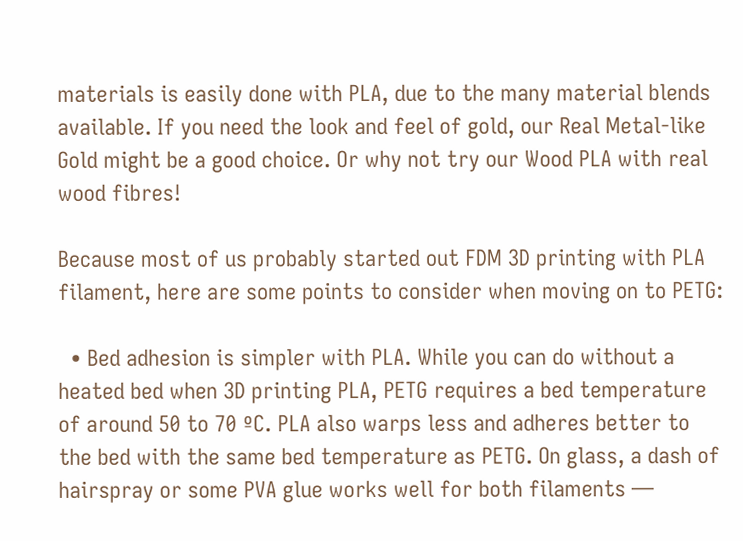materials is easily done with PLA, due to the many material blends available. If you need the look and feel of gold, our Real Metal-like Gold might be a good choice. Or why not try our Wood PLA with real wood fibres!

Because most of us probably started out FDM 3D printing with PLA filament, here are some points to consider when moving on to PETG:

  • Bed adhesion is simpler with PLA. While you can do without a heated bed when 3D printing PLA, PETG requires a bed temperature of around 50 to 70 ºC. PLA also warps less and adheres better to the bed with the same bed temperature as PETG. On glass, a dash of hairspray or some PVA glue works well for both filaments —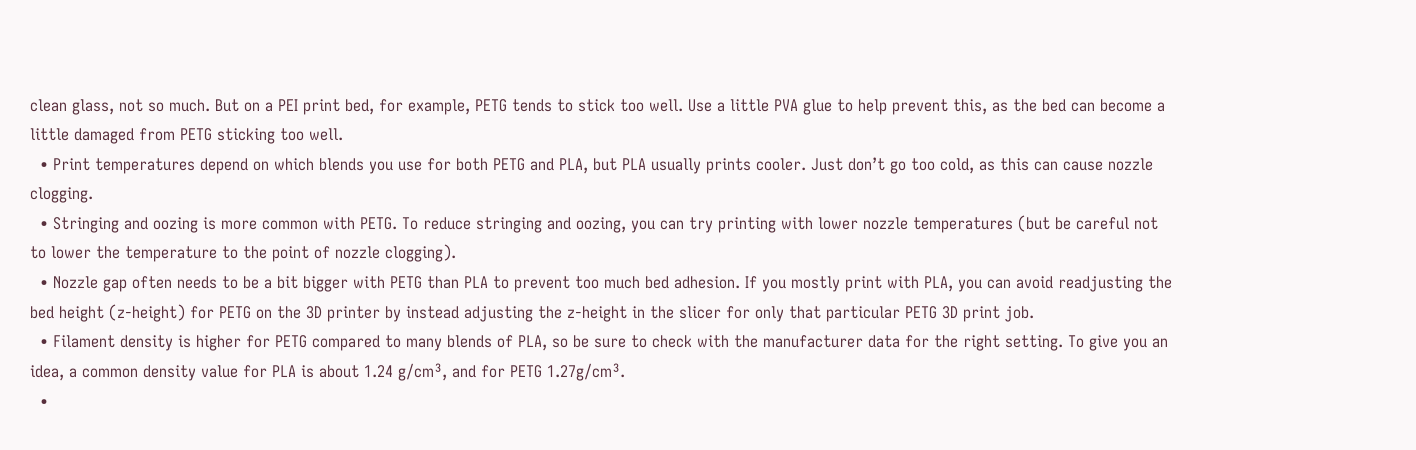clean glass, not so much. But on a PEI print bed, for example, PETG tends to stick too well. Use a little PVA glue to help prevent this, as the bed can become a little damaged from PETG sticking too well.
  • Print temperatures depend on which blends you use for both PETG and PLA, but PLA usually prints cooler. Just don’t go too cold, as this can cause nozzle clogging.
  • Stringing and oozing is more common with PETG. To reduce stringing and oozing, you can try printing with lower nozzle temperatures (but be careful not to lower the temperature to the point of nozzle clogging).
  • Nozzle gap often needs to be a bit bigger with PETG than PLA to prevent too much bed adhesion. If you mostly print with PLA, you can avoid readjusting the bed height (z-height) for PETG on the 3D printer by instead adjusting the z-height in the slicer for only that particular PETG 3D print job.
  • Filament density is higher for PETG compared to many blends of PLA, so be sure to check with the manufacturer data for the right setting. To give you an idea, a common density value for PLA is about 1.24 g/cm³, and for PETG 1.27g/cm³.
  •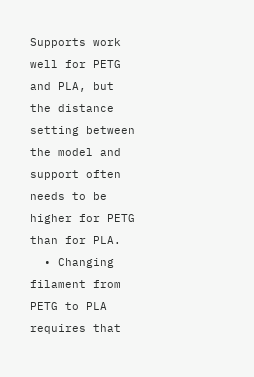Supports work well for PETG and PLA, but the distance setting between the model and support often needs to be higher for PETG than for PLA.
  • Changing filament from PETG to PLA requires that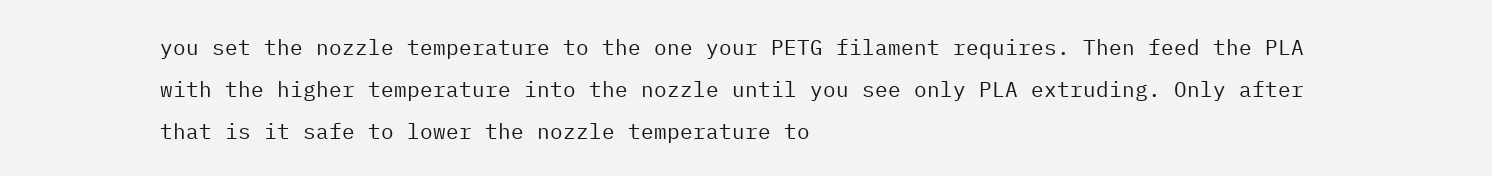you set the nozzle temperature to the one your PETG filament requires. Then feed the PLA with the higher temperature into the nozzle until you see only PLA extruding. Only after that is it safe to lower the nozzle temperature to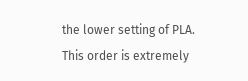the lower setting of PLA. This order is extremely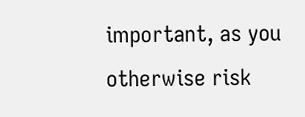important, as you otherwise risk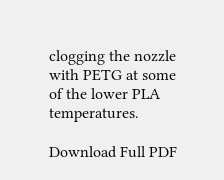clogging the nozzle with PETG at some of the lower PLA temperatures.

Download Full PDF